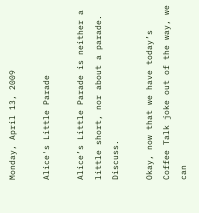Monday, April 13, 2009

Alice's Little Parade

Alice’s Little Parade is neither a little short, nor about a parade. Discuss.

Okay, now that we have today’s Coffee Talk joke out of the way, we can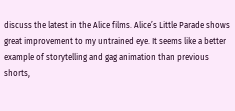discuss the latest in the Alice films. Alice’s Little Parade shows great improvement to my untrained eye. It seems like a better example of storytelling and gag animation than previous shorts,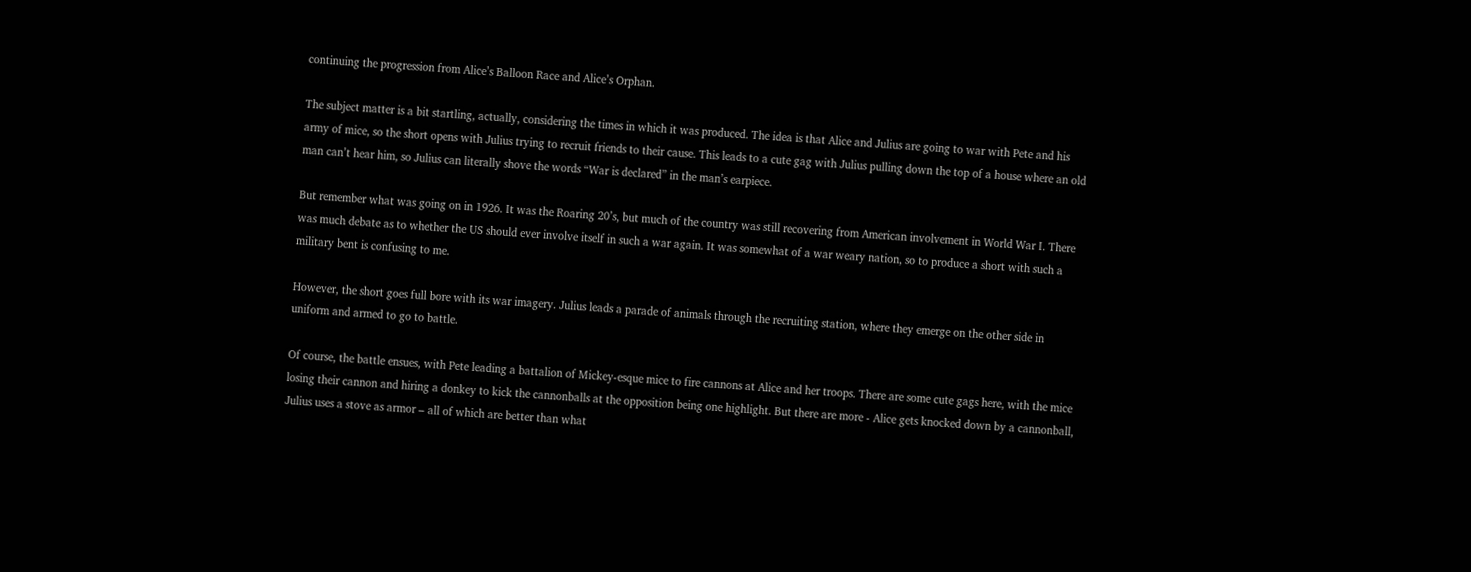continuing the progression from Alice’s Balloon Race and Alice’s Orphan.

The subject matter is a bit startling, actually, considering the times in which it was produced. The idea is that Alice and Julius are going to war with Pete and his army of mice, so the short opens with Julius trying to recruit friends to their cause. This leads to a cute gag with Julius pulling down the top of a house where an old man can’t hear him, so Julius can literally shove the words “War is declared” in the man’s earpiece.

But remember what was going on in 1926. It was the Roaring 20’s, but much of the country was still recovering from American involvement in World War I. There was much debate as to whether the US should ever involve itself in such a war again. It was somewhat of a war weary nation, so to produce a short with such a military bent is confusing to me.

However, the short goes full bore with its war imagery. Julius leads a parade of animals through the recruiting station, where they emerge on the other side in uniform and armed to go to battle.

Of course, the battle ensues, with Pete leading a battalion of Mickey-esque mice to fire cannons at Alice and her troops. There are some cute gags here, with the mice losing their cannon and hiring a donkey to kick the cannonballs at the opposition being one highlight. But there are more - Alice gets knocked down by a cannonball, Julius uses a stove as armor – all of which are better than what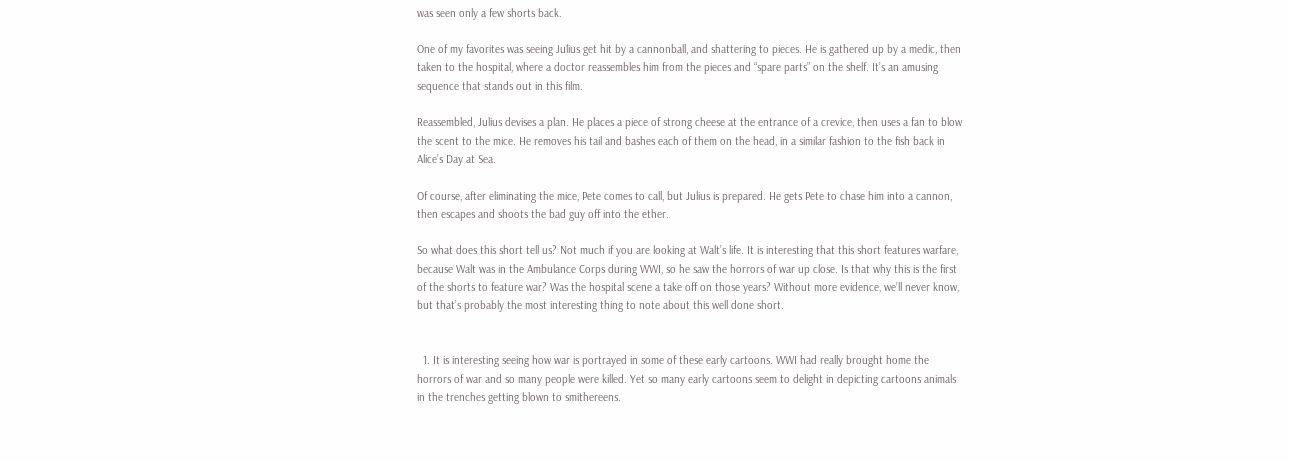was seen only a few shorts back.

One of my favorites was seeing Julius get hit by a cannonball, and shattering to pieces. He is gathered up by a medic, then taken to the hospital, where a doctor reassembles him from the pieces and “spare parts” on the shelf. It’s an amusing sequence that stands out in this film.

Reassembled, Julius devises a plan. He places a piece of strong cheese at the entrance of a crevice, then uses a fan to blow the scent to the mice. He removes his tail and bashes each of them on the head, in a similar fashion to the fish back in Alice’s Day at Sea.

Of course, after eliminating the mice, Pete comes to call, but Julius is prepared. He gets Pete to chase him into a cannon, then escapes and shoots the bad guy off into the ether.

So what does this short tell us? Not much if you are looking at Walt’s life. It is interesting that this short features warfare, because Walt was in the Ambulance Corps during WWI, so he saw the horrors of war up close. Is that why this is the first of the shorts to feature war? Was the hospital scene a take off on those years? Without more evidence, we’ll never know, but that’s probably the most interesting thing to note about this well done short.


  1. It is interesting seeing how war is portrayed in some of these early cartoons. WWI had really brought home the horrors of war and so many people were killed. Yet so many early cartoons seem to delight in depicting cartoons animals in the trenches getting blown to smithereens.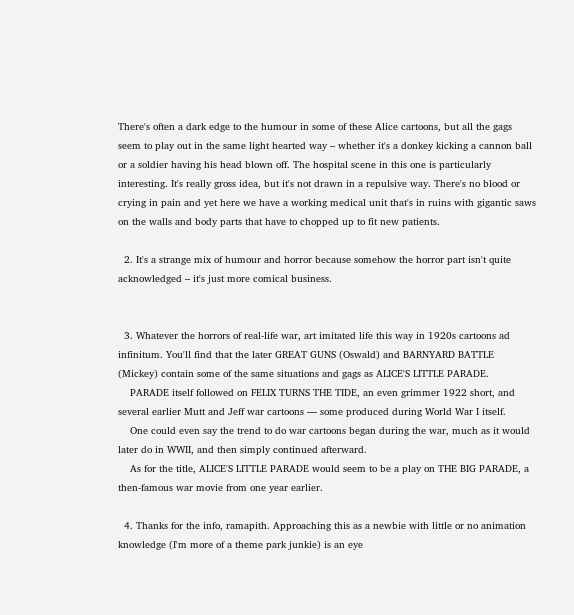There's often a dark edge to the humour in some of these Alice cartoons, but all the gags seem to play out in the same light hearted way – whether it's a donkey kicking a cannon ball or a soldier having his head blown off. The hospital scene in this one is particularly interesting. It's really gross idea, but it's not drawn in a repulsive way. There's no blood or crying in pain and yet here we have a working medical unit that's in ruins with gigantic saws on the walls and body parts that have to chopped up to fit new patients.

  2. It's a strange mix of humour and horror because somehow the horror part isn't quite acknowledged – it's just more comical business.


  3. Whatever the horrors of real-life war, art imitated life this way in 1920s cartoons ad infinitum. You'll find that the later GREAT GUNS (Oswald) and BARNYARD BATTLE (Mickey) contain some of the same situations and gags as ALICE'S LITTLE PARADE.
    PARADE itself followed on FELIX TURNS THE TIDE, an even grimmer 1922 short, and several earlier Mutt and Jeff war cartoons — some produced during World War I itself.
    One could even say the trend to do war cartoons began during the war, much as it would later do in WWII, and then simply continued afterward.
    As for the title, ALICE'S LITTLE PARADE would seem to be a play on THE BIG PARADE, a then-famous war movie from one year earlier.

  4. Thanks for the info, ramapith. Approaching this as a newbie with little or no animation knowledge (I'm more of a theme park junkie) is an eye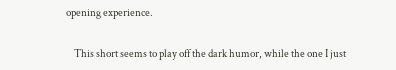opening experience.

    This short seems to play off the dark humor, while the one I just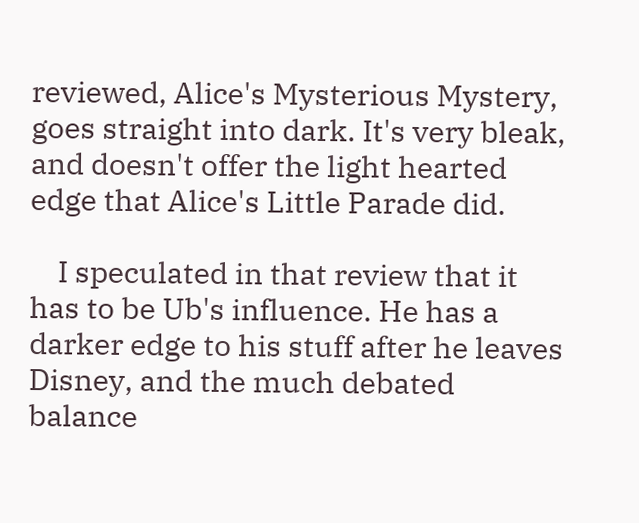reviewed, Alice's Mysterious Mystery, goes straight into dark. It's very bleak, and doesn't offer the light hearted edge that Alice's Little Parade did.

    I speculated in that review that it has to be Ub's influence. He has a darker edge to his stuff after he leaves Disney, and the much debated balance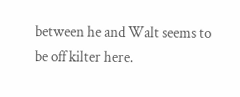between he and Walt seems to be off kilter here.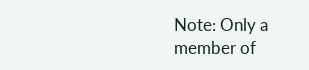Note: Only a member of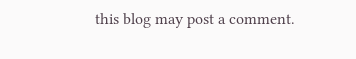this blog may post a comment.